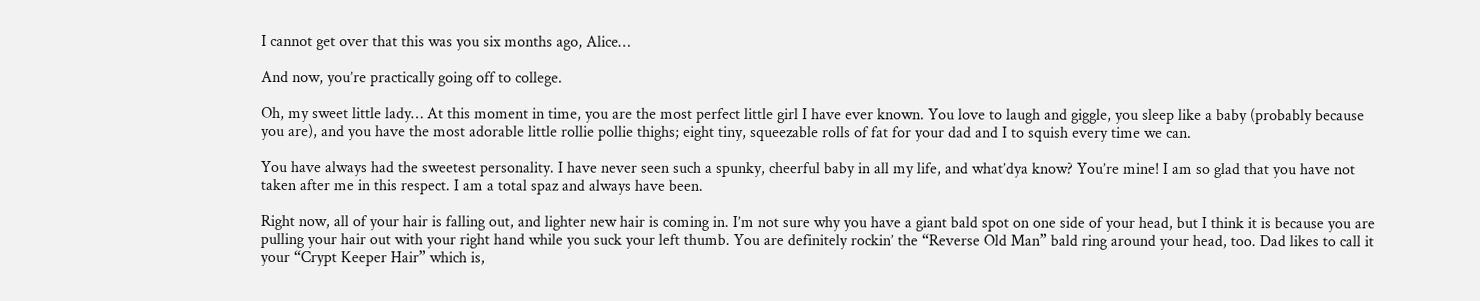I cannot get over that this was you six months ago, Alice…

And now, you’re practically going off to college.

Oh, my sweet little lady… At this moment in time, you are the most perfect little girl I have ever known. You love to laugh and giggle, you sleep like a baby (probably because you are), and you have the most adorable little rollie pollie thighs; eight tiny, squeezable rolls of fat for your dad and I to squish every time we can.

You have always had the sweetest personality. I have never seen such a spunky, cheerful baby in all my life, and what’dya know? You’re mine! I am so glad that you have not taken after me in this respect. I am a total spaz and always have been.

Right now, all of your hair is falling out, and lighter new hair is coming in. I’m not sure why you have a giant bald spot on one side of your head, but I think it is because you are pulling your hair out with your right hand while you suck your left thumb. You are definitely rockin’ the “Reverse Old Man” bald ring around your head, too. Dad likes to call it your “Crypt Keeper Hair” which is,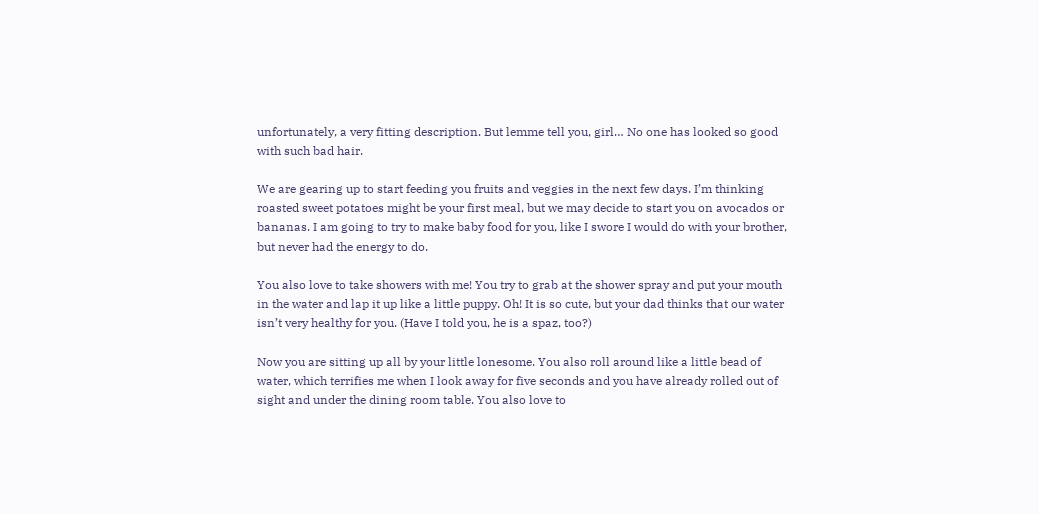unfortunately, a very fitting description. But lemme tell you, girl… No one has looked so good with such bad hair.

We are gearing up to start feeding you fruits and veggies in the next few days. I’m thinking roasted sweet potatoes might be your first meal, but we may decide to start you on avocados or bananas. I am going to try to make baby food for you, like I swore I would do with your brother, but never had the energy to do.

You also love to take showers with me! You try to grab at the shower spray and put your mouth in the water and lap it up like a little puppy. Oh! It is so cute, but your dad thinks that our water isn’t very healthy for you. (Have I told you, he is a spaz, too?)

Now you are sitting up all by your little lonesome. You also roll around like a little bead of water, which terrifies me when I look away for five seconds and you have already rolled out of sight and under the dining room table. You also love to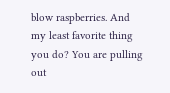blow raspberries. And my least favorite thing you do? You are pulling out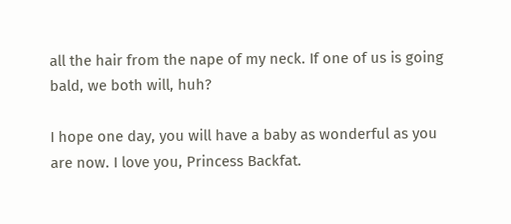all the hair from the nape of my neck. If one of us is going bald, we both will, huh?

I hope one day, you will have a baby as wonderful as you are now. I love you, Princess Backfat.